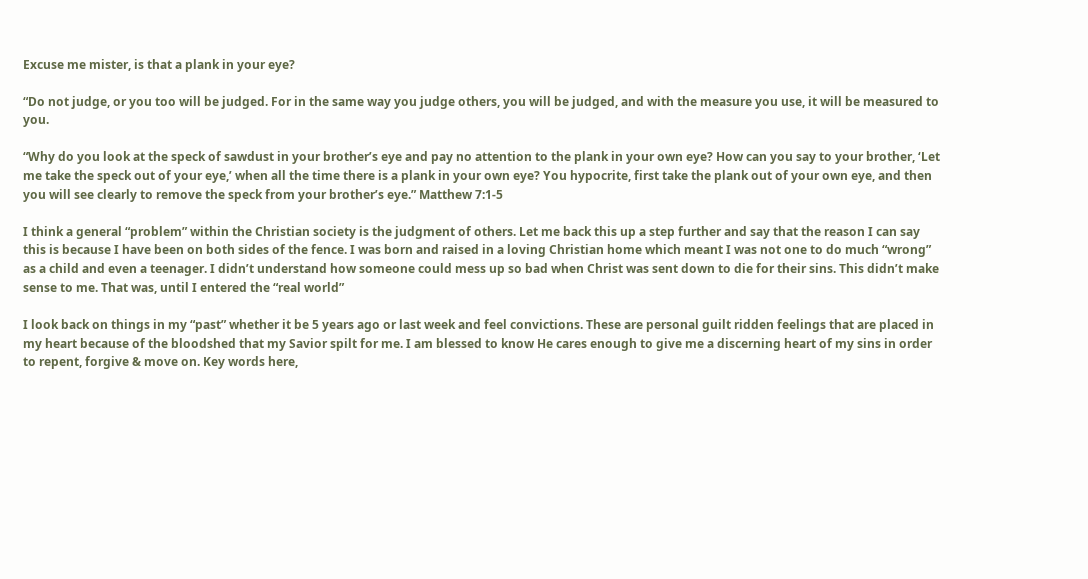Excuse me mister, is that a plank in your eye?

“Do not judge, or you too will be judged. For in the same way you judge others, you will be judged, and with the measure you use, it will be measured to you.

“Why do you look at the speck of sawdust in your brother’s eye and pay no attention to the plank in your own eye? How can you say to your brother, ‘Let me take the speck out of your eye,’ when all the time there is a plank in your own eye? You hypocrite, first take the plank out of your own eye, and then you will see clearly to remove the speck from your brother’s eye.” Matthew 7:1-5

I think a general “problem” within the Christian society is the judgment of others. Let me back this up a step further and say that the reason I can say this is because I have been on both sides of the fence. I was born and raised in a loving Christian home which meant I was not one to do much “wrong” as a child and even a teenager. I didn’t understand how someone could mess up so bad when Christ was sent down to die for their sins. This didn’t make sense to me. That was, until I entered the “real world”

I look back on things in my “past” whether it be 5 years ago or last week and feel convictions. These are personal guilt ridden feelings that are placed in my heart because of the bloodshed that my Savior spilt for me. I am blessed to know He cares enough to give me a discerning heart of my sins in order to repent, forgive & move on. Key words here,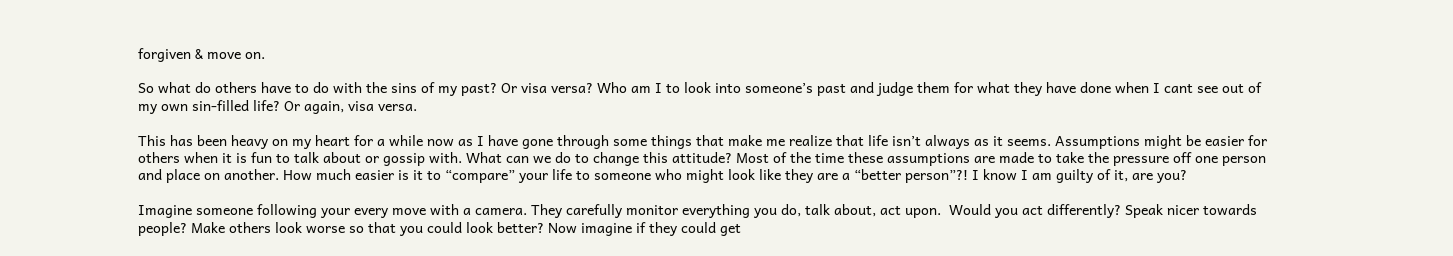forgiven & move on.

So what do others have to do with the sins of my past? Or visa versa? Who am I to look into someone’s past and judge them for what they have done when I cant see out of my own sin-filled life? Or again, visa versa.

This has been heavy on my heart for a while now as I have gone through some things that make me realize that life isn’t always as it seems. Assumptions might be easier for others when it is fun to talk about or gossip with. What can we do to change this attitude? Most of the time these assumptions are made to take the pressure off one person and place on another. How much easier is it to “compare” your life to someone who might look like they are a “better person”?! I know I am guilty of it, are you?

Imagine someone following your every move with a camera. They carefully monitor everything you do, talk about, act upon.  Would you act differently? Speak nicer towards people? Make others look worse so that you could look better? Now imagine if they could get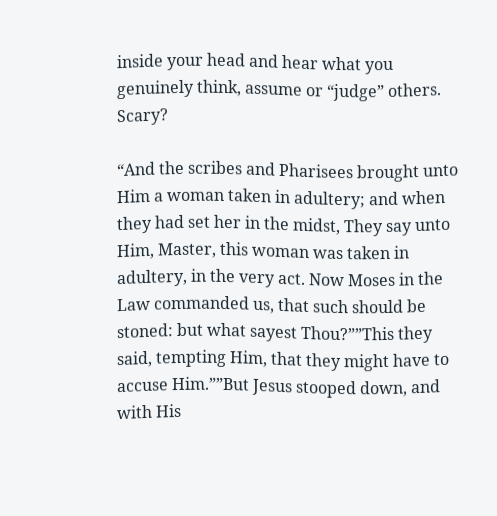inside your head and hear what you genuinely think, assume or “judge” others. Scary?

“And the scribes and Pharisees brought unto Him a woman taken in adultery; and when they had set her in the midst, They say unto Him, Master, this woman was taken in adultery, in the very act. Now Moses in the Law commanded us, that such should be stoned: but what sayest Thou?””This they said, tempting Him, that they might have to accuse Him.””But Jesus stooped down, and with His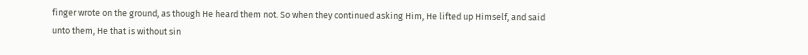finger wrote on the ground, as though He heard them not. So when they continued asking Him, He lifted up Himself, and said unto them, He that is without sin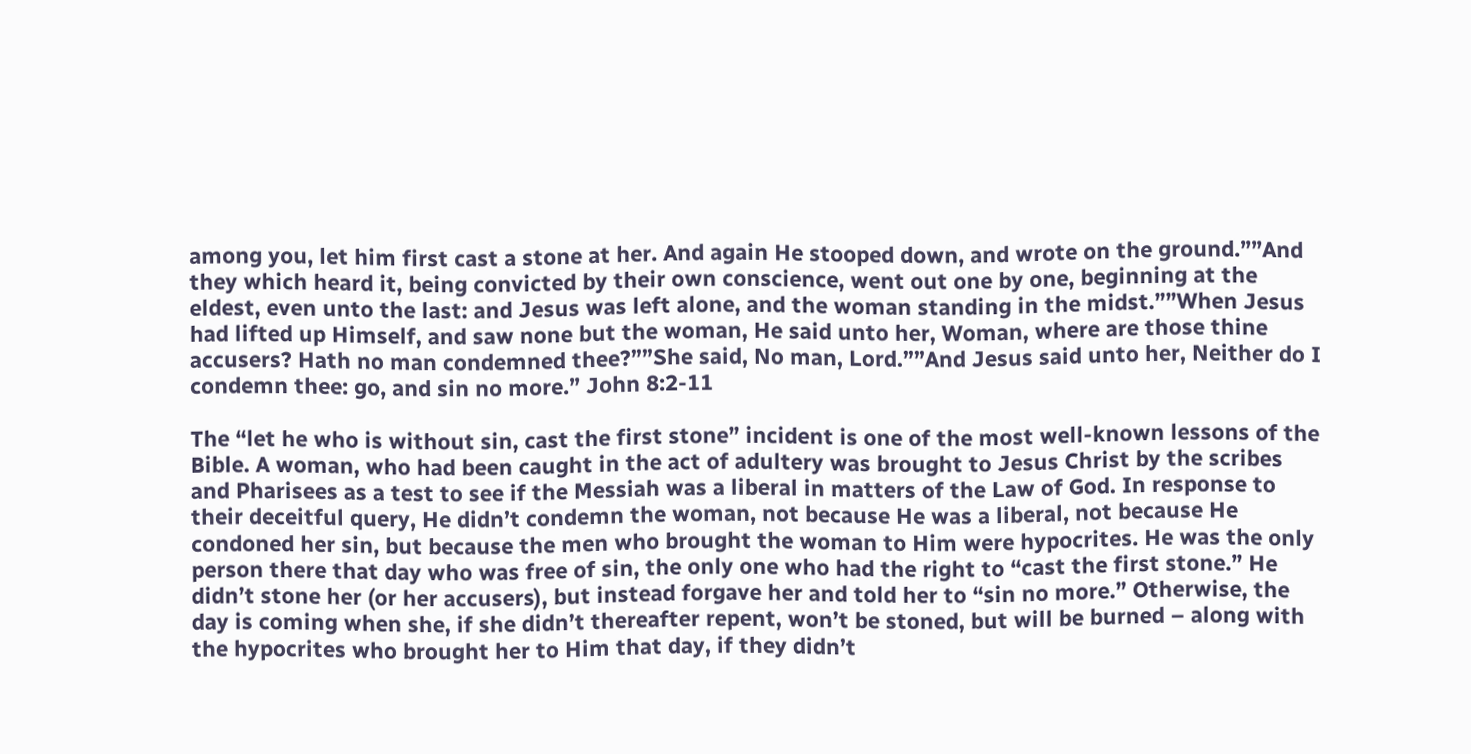among you, let him first cast a stone at her. And again He stooped down, and wrote on the ground.””And they which heard it, being convicted by their own conscience, went out one by one, beginning at the eldest, even unto the last: and Jesus was left alone, and the woman standing in the midst.””When Jesus had lifted up Himself, and saw none but the woman, He said unto her, Woman, where are those thine accusers? Hath no man condemned thee?””She said, No man, Lord.””And Jesus said unto her, Neither do I condemn thee: go, and sin no more.” John 8:2-11

The “let he who is without sin, cast the first stone” incident is one of the most well-known lessons of the Bible. A woman, who had been caught in the act of adultery was brought to Jesus Christ by the scribes and Pharisees as a test to see if the Messiah was a liberal in matters of the Law of God. In response to their deceitful query, He didn’t condemn the woman, not because He was a liberal, not because He condoned her sin, but because the men who brought the woman to Him were hypocrites. He was the only person there that day who was free of sin, the only one who had the right to “cast the first stone.” He didn’t stone her (or her accusers), but instead forgave her and told her to “sin no more.” Otherwise, the day is coming when she, if she didn’t thereafter repent, won’t be stoned, but will be burned – along with the hypocrites who brought her to Him that day, if they didn’t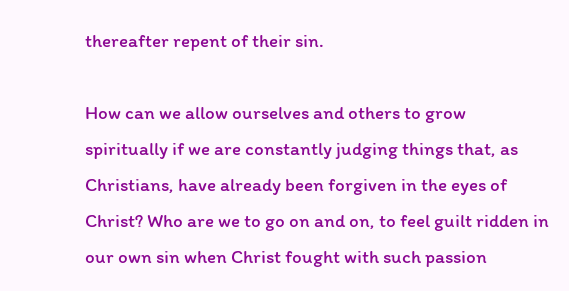thereafter repent of their sin.

How can we allow ourselves and others to grow spiritually if we are constantly judging things that, as Christians, have already been forgiven in the eyes of Christ? Who are we to go on and on, to feel guilt ridden in our own sin when Christ fought with such passion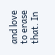and love to erase that. In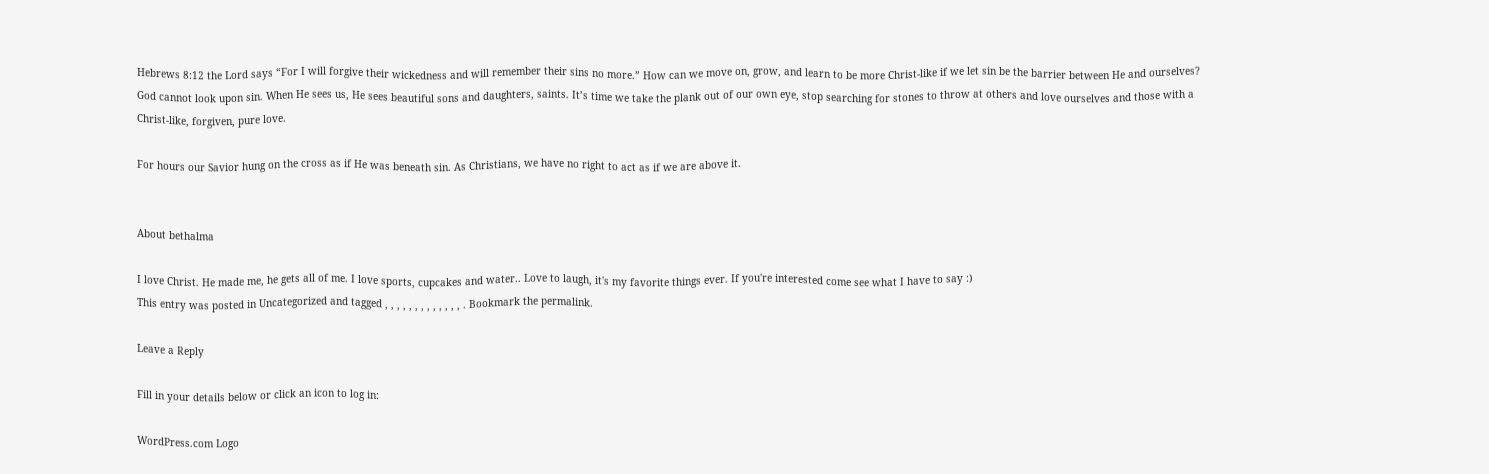Hebrews 8:12 the Lord says “For I will forgive their wickedness and will remember their sins no more.” How can we move on, grow, and learn to be more Christ-like if we let sin be the barrier between He and ourselves? God cannot look upon sin. When He sees us, He sees beautiful sons and daughters, saints. It’s time we take the plank out of our own eye, stop searching for stones to throw at others and love ourselves and those with a Christ-like, forgiven, pure love.

For hours our Savior hung on the cross as if He was beneath sin. As Christians, we have no right to act as if we are above it.


About bethalma

I love Christ. He made me, he gets all of me. I love sports, cupcakes and water.. Love to laugh, it's my favorite things ever. If you're interested come see what I have to say :)
This entry was posted in Uncategorized and tagged , , , , , , , , , , , , , . Bookmark the permalink.

Leave a Reply

Fill in your details below or click an icon to log in:

WordPress.com Logo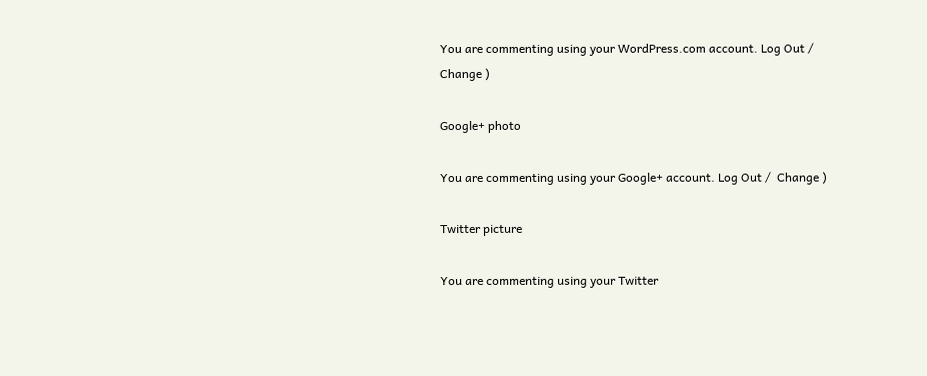You are commenting using your WordPress.com account. Log Out /  Change )

Google+ photo

You are commenting using your Google+ account. Log Out /  Change )

Twitter picture

You are commenting using your Twitter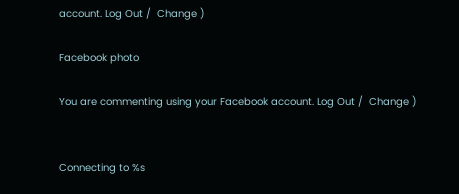account. Log Out /  Change )

Facebook photo

You are commenting using your Facebook account. Log Out /  Change )


Connecting to %s